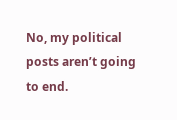No, my political posts aren’t going to end.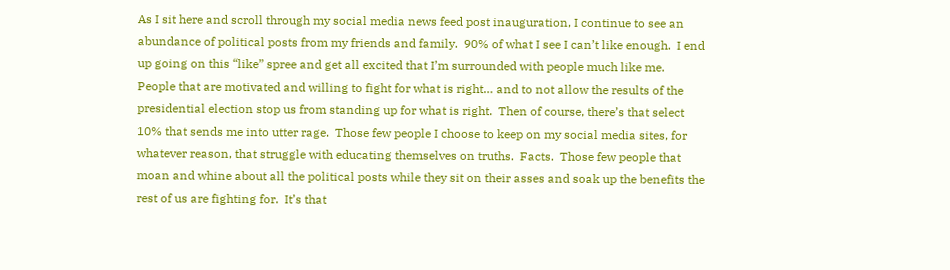As I sit here and scroll through my social media news feed post inauguration, I continue to see an abundance of political posts from my friends and family.  90% of what I see I can’t like enough.  I end up going on this “like” spree and get all excited that I’m surrounded with people much like me.  People that are motivated and willing to fight for what is right… and to not allow the results of the presidential election stop us from standing up for what is right.  Then of course, there’s that select 10% that sends me into utter rage.  Those few people I choose to keep on my social media sites, for whatever reason, that struggle with educating themselves on truths.  Facts.  Those few people that moan and whine about all the political posts while they sit on their asses and soak up the benefits the rest of us are fighting for.  It’s that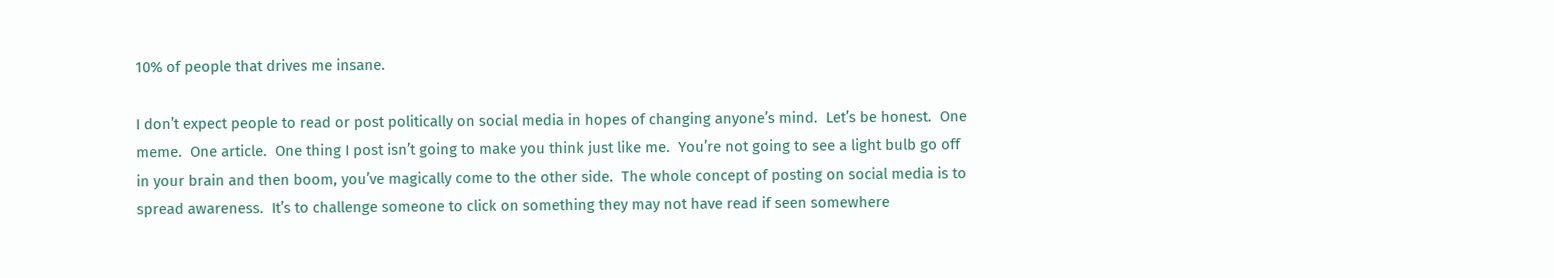10% of people that drives me insane.

I don’t expect people to read or post politically on social media in hopes of changing anyone’s mind.  Let’s be honest.  One meme.  One article.  One thing I post isn’t going to make you think just like me.  You’re not going to see a light bulb go off in your brain and then boom, you’ve magically come to the other side.  The whole concept of posting on social media is to spread awareness.  It’s to challenge someone to click on something they may not have read if seen somewhere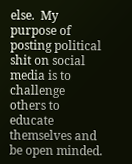else.  My purpose of posting political shit on social media is to challenge others to educate themselves and be open minded.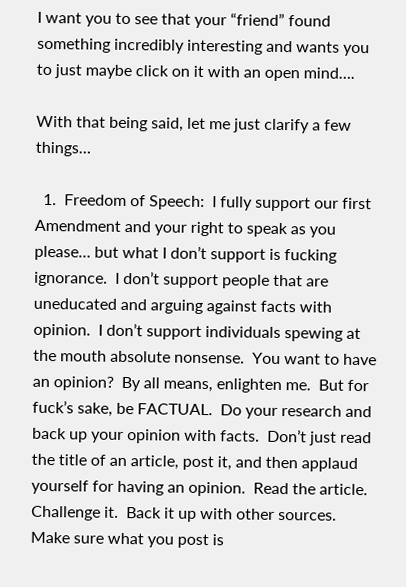I want you to see that your “friend” found something incredibly interesting and wants you to just maybe click on it with an open mind….

With that being said, let me just clarify a few things…

  1.  Freedom of Speech:  I fully support our first Amendment and your right to speak as you please… but what I don’t support is fucking ignorance.  I don’t support people that are uneducated and arguing against facts with opinion.  I don’t support individuals spewing at the mouth absolute nonsense.  You want to have an opinion?  By all means, enlighten me.  But for fuck’s sake, be FACTUAL.  Do your research and back up your opinion with facts.  Don’t just read the title of an article, post it, and then applaud yourself for having an opinion.  Read the article.  Challenge it.  Back it up with other sources.  Make sure what you post is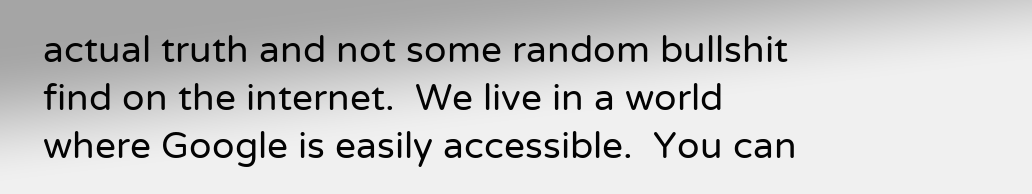actual truth and not some random bullshit find on the internet.  We live in a world where Google is easily accessible.  You can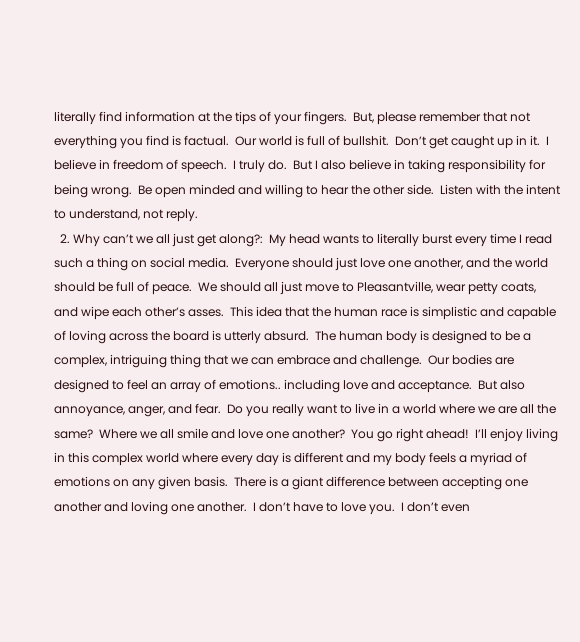literally find information at the tips of your fingers.  But, please remember that not everything you find is factual.  Our world is full of bullshit.  Don’t get caught up in it.  I believe in freedom of speech.  I truly do.  But I also believe in taking responsibility for being wrong.  Be open minded and willing to hear the other side.  Listen with the intent to understand, not reply.
  2. Why can’t we all just get along?:  My head wants to literally burst every time I read such a thing on social media.  Everyone should just love one another, and the world should be full of peace.  We should all just move to Pleasantville, wear petty coats, and wipe each other’s asses.  This idea that the human race is simplistic and capable of loving across the board is utterly absurd.  The human body is designed to be a complex, intriguing thing that we can embrace and challenge.  Our bodies are designed to feel an array of emotions.. including love and acceptance.  But also annoyance, anger, and fear.  Do you really want to live in a world where we are all the same?  Where we all smile and love one another?  You go right ahead!  I’ll enjoy living in this complex world where every day is different and my body feels a myriad of emotions on any given basis.  There is a giant difference between accepting one another and loving one another.  I don’t have to love you.  I don’t even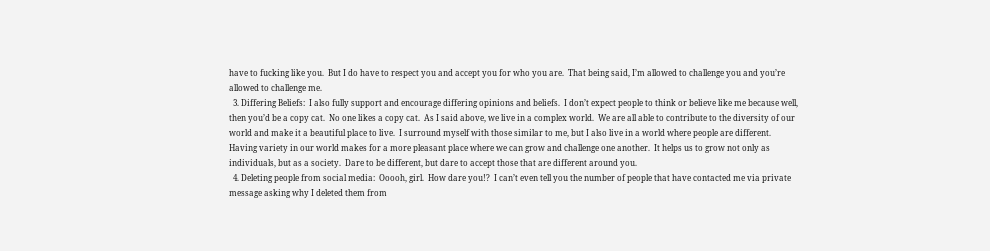have to fucking like you.  But I do have to respect you and accept you for who you are.  That being said, I’m allowed to challenge you and you’re allowed to challenge me.
  3. Differing Beliefs:  I also fully support and encourage differing opinions and beliefs.  I don’t expect people to think or believe like me because well, then you’d be a copy cat.  No one likes a copy cat.  As I said above, we live in a complex world.  We are all able to contribute to the diversity of our world and make it a beautiful place to live.  I surround myself with those similar to me, but I also live in a world where people are different.  Having variety in our world makes for a more pleasant place where we can grow and challenge one another.  It helps us to grow not only as individuals, but as a society.  Dare to be different, but dare to accept those that are different around you.
  4. Deleting people from social media:  Ooooh, girl.  How dare you!?  I can’t even tell you the number of people that have contacted me via private message asking why I deleted them from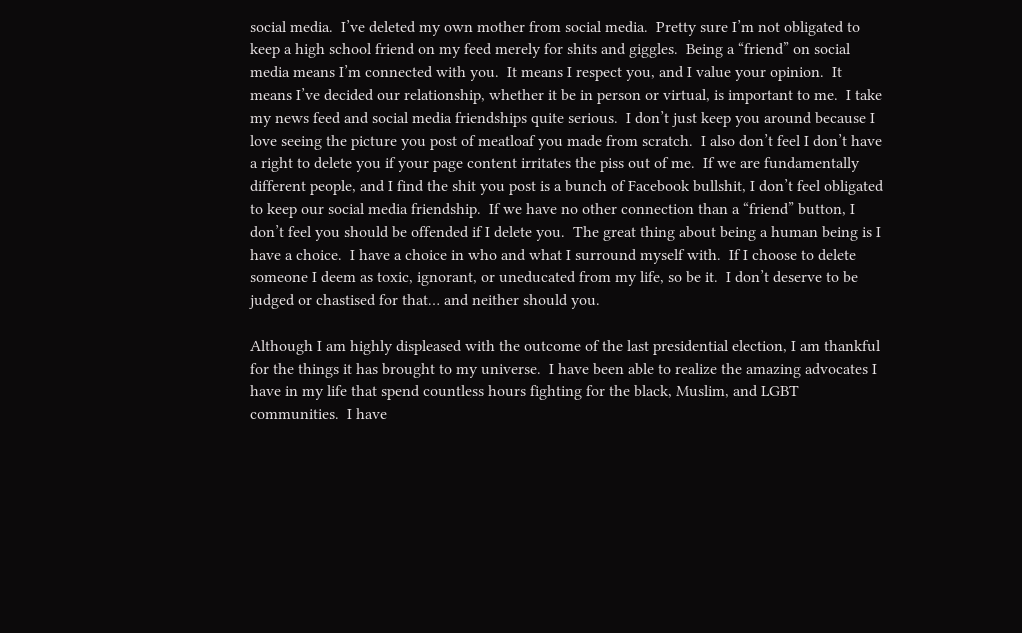social media.  I’ve deleted my own mother from social media.  Pretty sure I’m not obligated to keep a high school friend on my feed merely for shits and giggles.  Being a “friend” on social media means I’m connected with you.  It means I respect you, and I value your opinion.  It means I’ve decided our relationship, whether it be in person or virtual, is important to me.  I take my news feed and social media friendships quite serious.  I don’t just keep you around because I love seeing the picture you post of meatloaf you made from scratch.  I also don’t feel I don’t have a right to delete you if your page content irritates the piss out of me.  If we are fundamentally different people, and I find the shit you post is a bunch of Facebook bullshit, I don’t feel obligated to keep our social media friendship.  If we have no other connection than a “friend” button, I don’t feel you should be offended if I delete you.  The great thing about being a human being is I have a choice.  I have a choice in who and what I surround myself with.  If I choose to delete someone I deem as toxic, ignorant, or uneducated from my life, so be it.  I don’t deserve to be judged or chastised for that… and neither should you.

Although I am highly displeased with the outcome of the last presidential election, I am thankful for the things it has brought to my universe.  I have been able to realize the amazing advocates I have in my life that spend countless hours fighting for the black, Muslim, and LGBT communities.  I have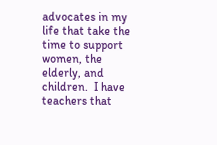advocates in my life that take the time to support women, the elderly, and children.  I have teachers that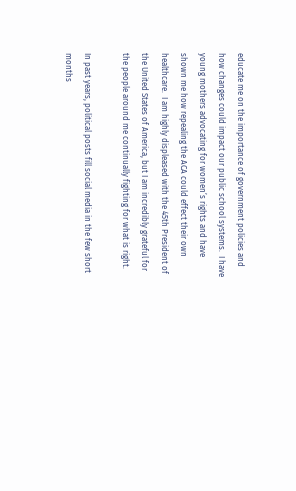educate me on the importance of government policies and how changes could impact our public school systems.  I have young mothers advocating for women’s rights and have shown me how repealing the ACA could effect their own healthcare.  I am highly displeased with the 45th President of the United States of America, but I am incredibly grateful for the people around me continually fighting for what is right.

In past years, political posts fill social media in the few short months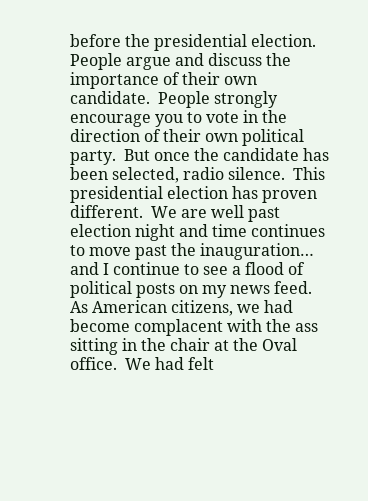before the presidential election.  People argue and discuss the importance of their own candidate.  People strongly encourage you to vote in the direction of their own political party.  But once the candidate has been selected, radio silence.  This presidential election has proven different.  We are well past election night and time continues to move past the inauguration… and I continue to see a flood of political posts on my news feed.  As American citizens, we had become complacent with the ass sitting in the chair at the Oval office.  We had felt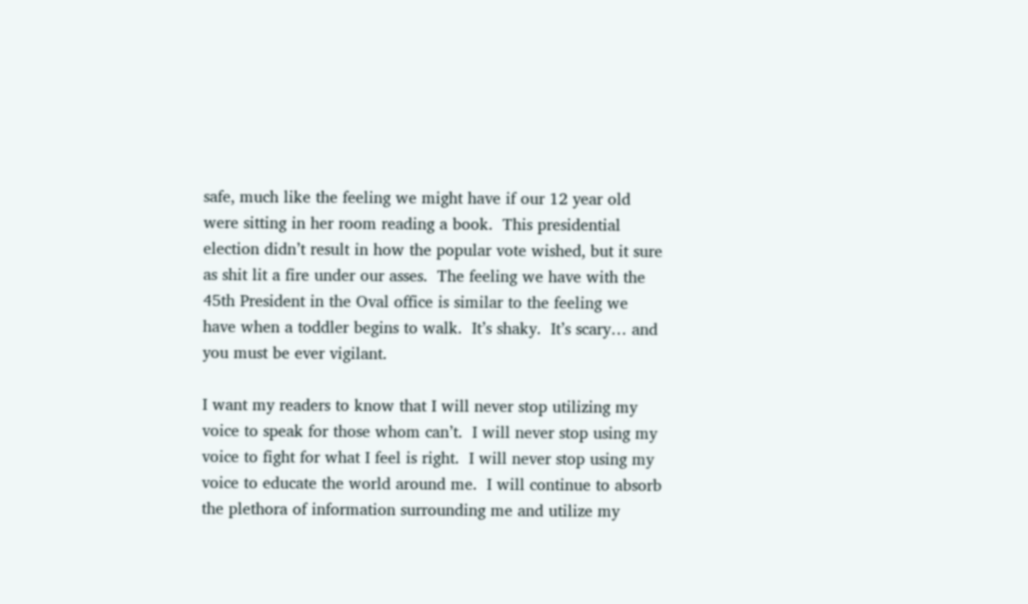safe, much like the feeling we might have if our 12 year old were sitting in her room reading a book.  This presidential election didn’t result in how the popular vote wished, but it sure as shit lit a fire under our asses.  The feeling we have with the 45th President in the Oval office is similar to the feeling we have when a toddler begins to walk.  It’s shaky.  It’s scary… and you must be ever vigilant.

I want my readers to know that I will never stop utilizing my voice to speak for those whom can’t.  I will never stop using my voice to fight for what I feel is right.  I will never stop using my voice to educate the world around me.  I will continue to absorb the plethora of information surrounding me and utilize my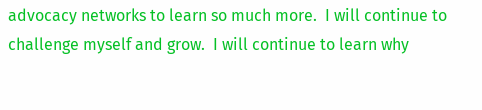advocacy networks to learn so much more.  I will continue to challenge myself and grow.  I will continue to learn why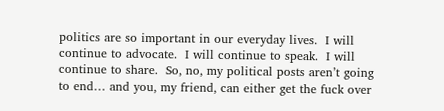politics are so important in our everyday lives.  I will continue to advocate.  I will continue to speak.  I will continue to share.  So, no, my political posts aren’t going to end… and you, my friend, can either get the fuck over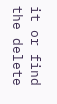it or find the delete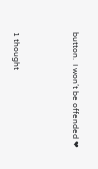button.  I won’t be offended ❤



1 thought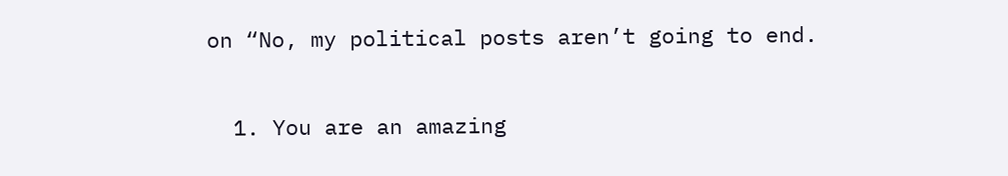on “No, my political posts aren’t going to end.

  1. You are an amazing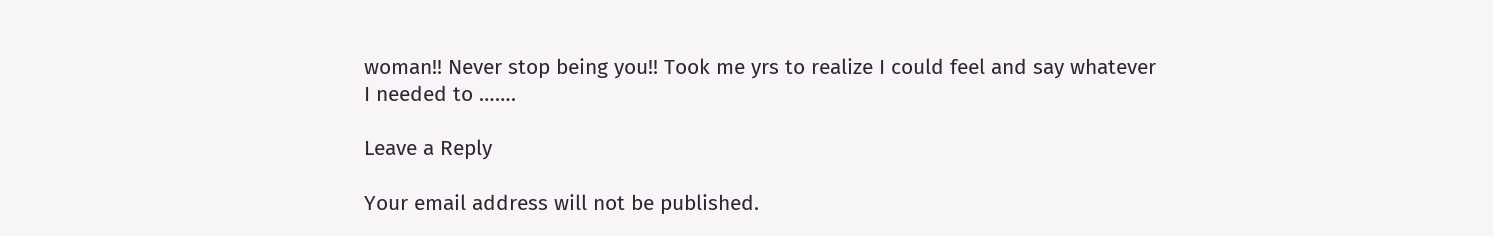woman!! Never stop being you!! Took me yrs to realize I could feel and say whatever I needed to …….

Leave a Reply

Your email address will not be published.